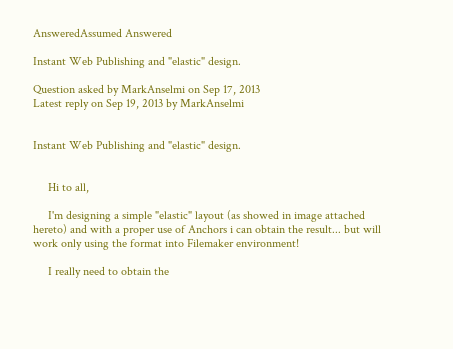AnsweredAssumed Answered

Instant Web Publishing and "elastic" design.

Question asked by MarkAnselmi on Sep 17, 2013
Latest reply on Sep 19, 2013 by MarkAnselmi


Instant Web Publishing and "elastic" design.


     Hi to all,

     I'm designing a simple "elastic" layout (as showed in image attached hereto) and with a proper use of Anchors i can obtain the result... but will  work only using the format into Filemaker environment!

     I really need to obtain the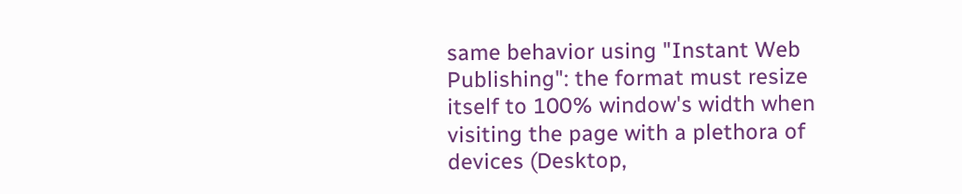same behavior using "Instant Web Publishing": the format must resize itself to 100% window's width when visiting the page with a plethora of devices (Desktop,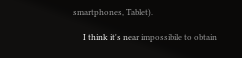smartphones, Tablet).

     I think it's near impossibile to obtain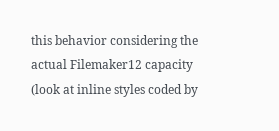this behavior considering the actual Filemaker12 capacity (look at inline styles coded by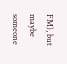FM), but maybe someone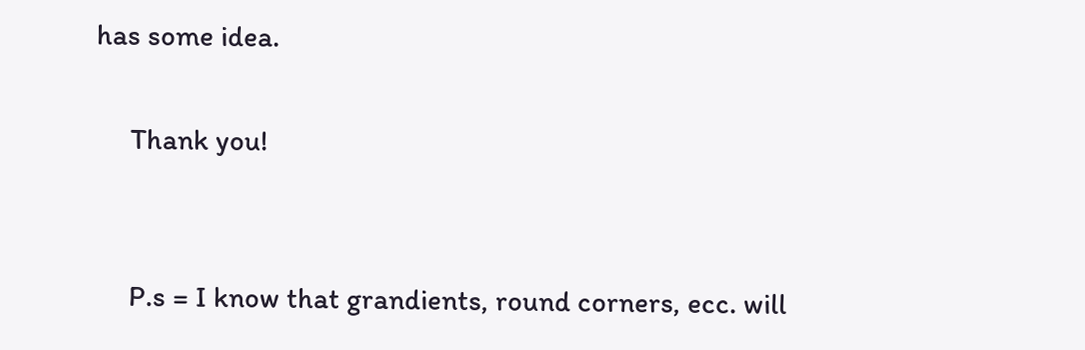has some idea.

     Thank you!


     P.s = I know that grandients, round corners, ecc. will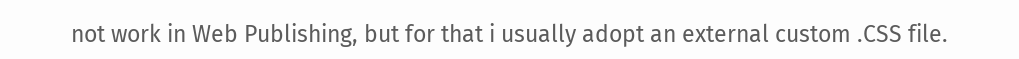not work in Web Publishing, but for that i usually adopt an external custom .CSS file.